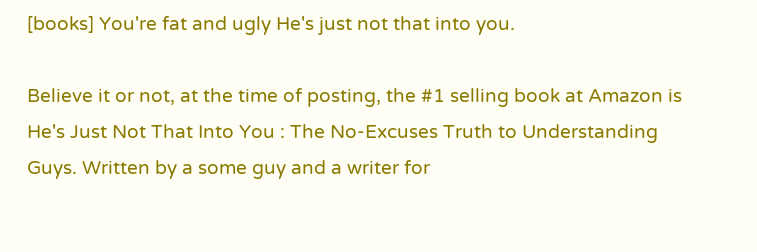[books] You're fat and ugly He's just not that into you.

Believe it or not, at the time of posting, the #1 selling book at Amazon is He's Just Not That Into You : The No-Excuses Truth to Understanding Guys. Written by a some guy and a writer for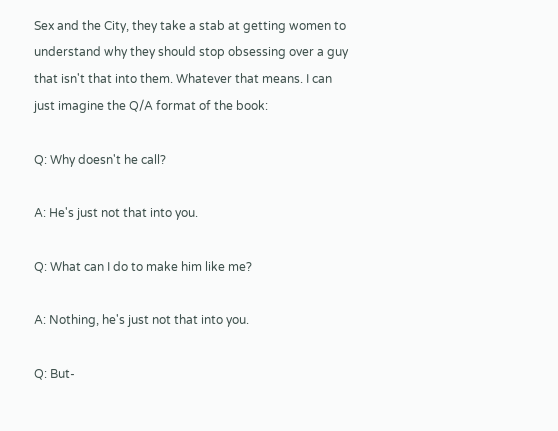Sex and the City, they take a stab at getting women to understand why they should stop obsessing over a guy that isn't that into them. Whatever that means. I can just imagine the Q/A format of the book:

Q: Why doesn't he call?

A: He's just not that into you.

Q: What can I do to make him like me?

A: Nothing, he's just not that into you.

Q: But-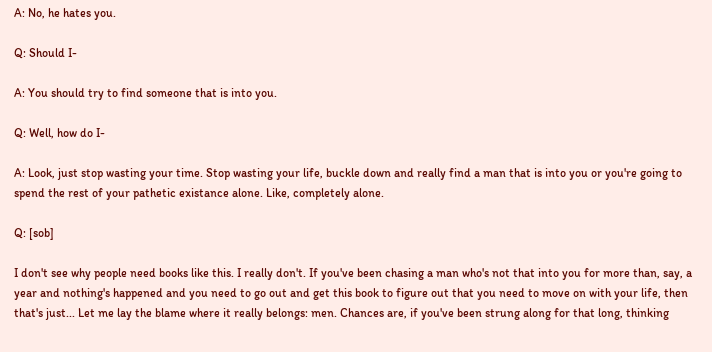A: No, he hates you.

Q: Should I-

A: You should try to find someone that is into you.

Q: Well, how do I-

A: Look, just stop wasting your time. Stop wasting your life, buckle down and really find a man that is into you or you're going to spend the rest of your pathetic existance alone. Like, completely alone.

Q: [sob]

I don't see why people need books like this. I really don't. If you've been chasing a man who's not that into you for more than, say, a year and nothing's happened and you need to go out and get this book to figure out that you need to move on with your life, then that's just... Let me lay the blame where it really belongs: men. Chances are, if you've been strung along for that long, thinking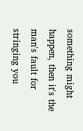something might happen, then it's the man's fault for stringing you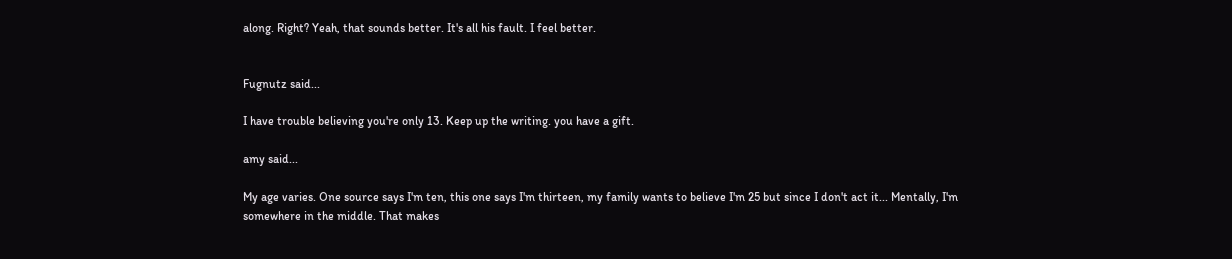along. Right? Yeah, that sounds better. It's all his fault. I feel better.


Fugnutz said...

I have trouble believing you're only 13. Keep up the writing. you have a gift.

amy said...

My age varies. One source says I'm ten, this one says I'm thirteen, my family wants to believe I'm 25 but since I don't act it... Mentally, I'm somewhere in the middle. That makes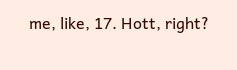me, like, 17. Hott, right?